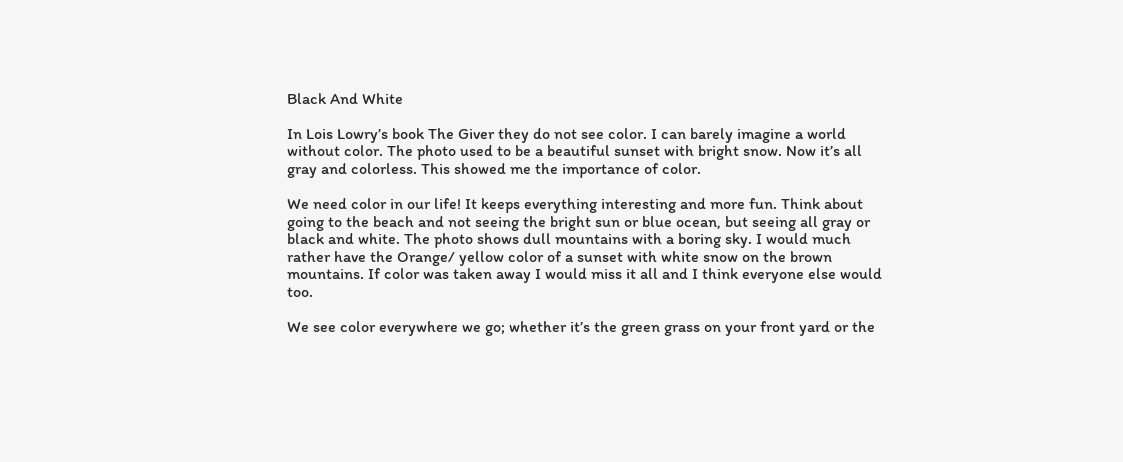Black And White

In Lois Lowry’s book The Giver they do not see color. I can barely imagine a world without color. The photo used to be a beautiful sunset with bright snow. Now it’s all gray and colorless. This showed me the importance of color.

We need color in our life! It keeps everything interesting and more fun. Think about going to the beach and not seeing the bright sun or blue ocean, but seeing all gray or black and white. The photo shows dull mountains with a boring sky. I would much rather have the Orange/ yellow color of a sunset with white snow on the brown mountains. If color was taken away I would miss it all and I think everyone else would too.

We see color everywhere we go; whether it’s the green grass on your front yard or the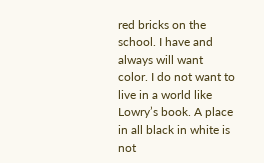red bricks on the school. I have and always will want color. I do not want to live in a world like Lowry’s book. A place in all black in white is not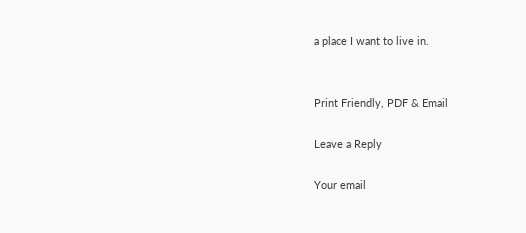a place I want to live in.


Print Friendly, PDF & Email

Leave a Reply

Your email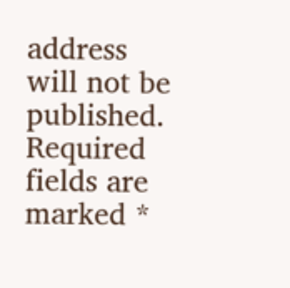address will not be published. Required fields are marked *